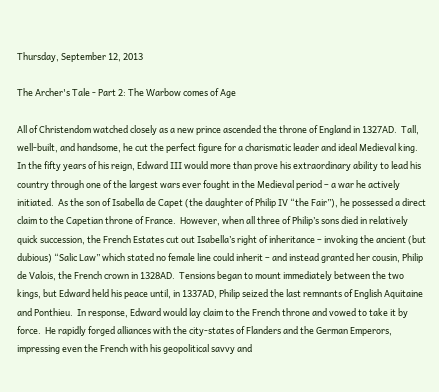Thursday, September 12, 2013

The Archer's Tale - Part 2: The Warbow comes of Age

All of Christendom watched closely as a new prince ascended the throne of England in 1327AD.  Tall, well-built, and handsome, he cut the perfect figure for a charismatic leader and ideal Medieval king.  In the fifty years of his reign, Edward III would more than prove his extraordinary ability to lead his country through one of the largest wars ever fought in the Medieval period – a war he actively initiated.  As the son of Isabella de Capet (the daughter of Philip IV “the Fair”), he possessed a direct claim to the Capetian throne of France.  However, when all three of Philip’s sons died in relatively quick succession, the French Estates cut out Isabella’s right of inheritance – invoking the ancient (but dubious) “Salic Law” which stated no female line could inherit – and instead granted her cousin, Philip de Valois, the French crown in 1328AD.  Tensions began to mount immediately between the two kings, but Edward held his peace until, in 1337AD, Philip seized the last remnants of English Aquitaine and Ponthieu.  In response, Edward would lay claim to the French throne and vowed to take it by force.  He rapidly forged alliances with the city-states of Flanders and the German Emperors, impressing even the French with his geopolitical savvy and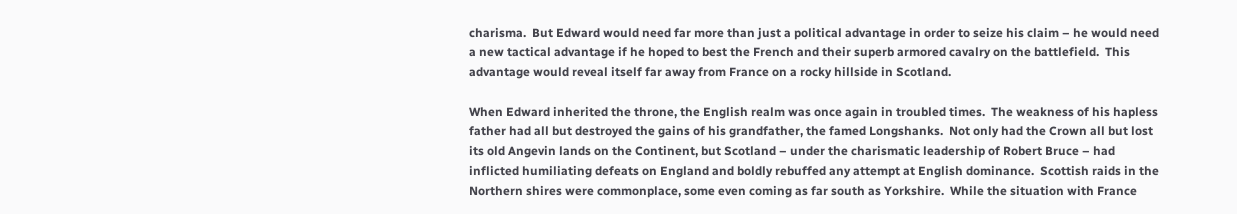charisma.  But Edward would need far more than just a political advantage in order to seize his claim – he would need a new tactical advantage if he hoped to best the French and their superb armored cavalry on the battlefield.  This advantage would reveal itself far away from France on a rocky hillside in Scotland.

When Edward inherited the throne, the English realm was once again in troubled times.  The weakness of his hapless father had all but destroyed the gains of his grandfather, the famed Longshanks.  Not only had the Crown all but lost its old Angevin lands on the Continent, but Scotland – under the charismatic leadership of Robert Bruce – had inflicted humiliating defeats on England and boldly rebuffed any attempt at English dominance.  Scottish raids in the Northern shires were commonplace, some even coming as far south as Yorkshire.  While the situation with France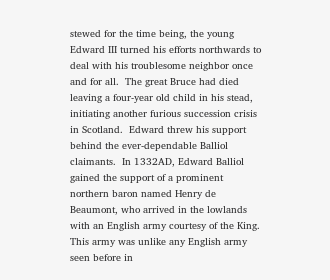stewed for the time being, the young Edward III turned his efforts northwards to deal with his troublesome neighbor once and for all.  The great Bruce had died leaving a four-year old child in his stead, initiating another furious succession crisis in Scotland.  Edward threw his support behind the ever-dependable Balliol claimants.  In 1332AD, Edward Balliol gained the support of a prominent northern baron named Henry de Beaumont, who arrived in the lowlands with an English army courtesy of the King.  This army was unlike any English army seen before in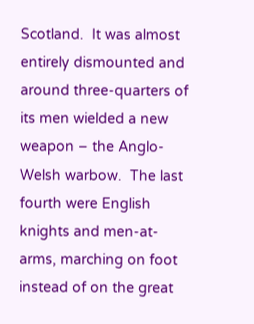Scotland.  It was almost entirely dismounted and around three-quarters of its men wielded a new weapon – the Anglo-Welsh warbow.  The last fourth were English knights and men-at-arms, marching on foot instead of on the great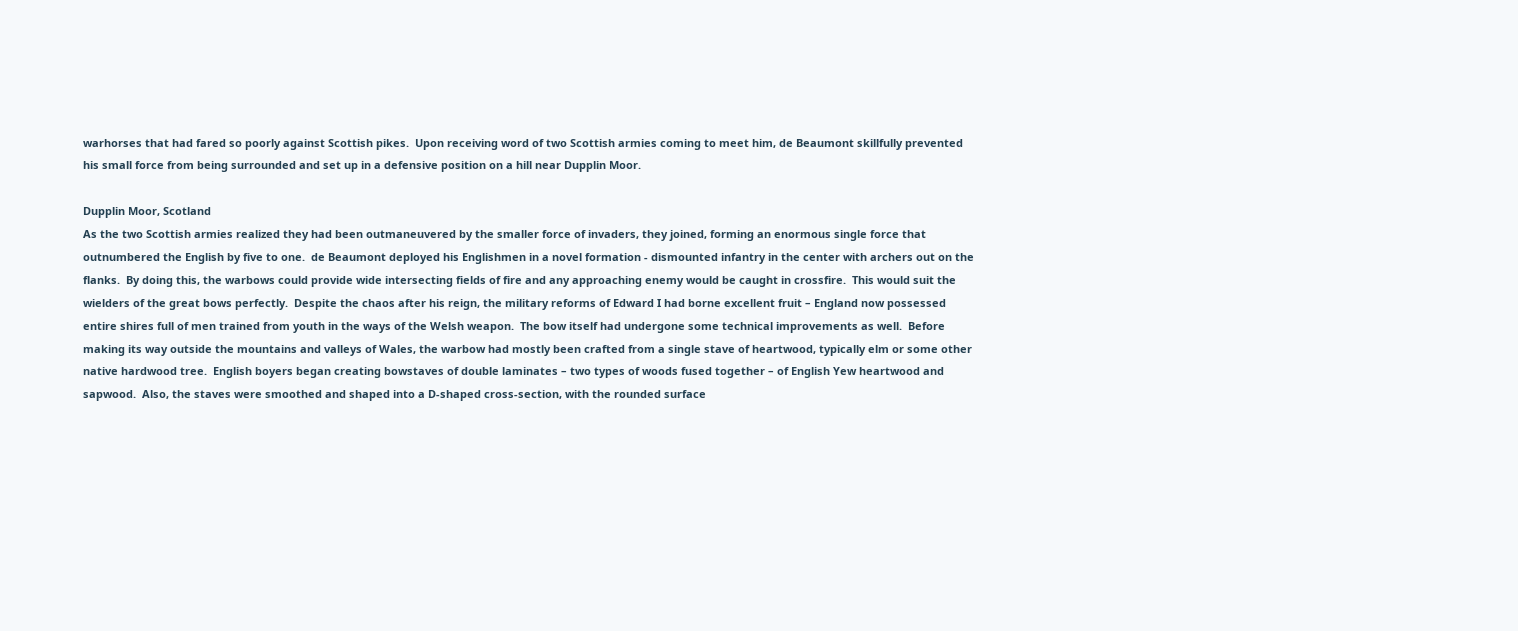warhorses that had fared so poorly against Scottish pikes.  Upon receiving word of two Scottish armies coming to meet him, de Beaumont skillfully prevented his small force from being surrounded and set up in a defensive position on a hill near Dupplin Moor.

Dupplin Moor, Scotland
As the two Scottish armies realized they had been outmaneuvered by the smaller force of invaders, they joined, forming an enormous single force that outnumbered the English by five to one.  de Beaumont deployed his Englishmen in a novel formation - dismounted infantry in the center with archers out on the flanks.  By doing this, the warbows could provide wide intersecting fields of fire and any approaching enemy would be caught in crossfire.  This would suit the wielders of the great bows perfectly.  Despite the chaos after his reign, the military reforms of Edward I had borne excellent fruit – England now possessed entire shires full of men trained from youth in the ways of the Welsh weapon.  The bow itself had undergone some technical improvements as well.  Before making its way outside the mountains and valleys of Wales, the warbow had mostly been crafted from a single stave of heartwood, typically elm or some other native hardwood tree.  English boyers began creating bowstaves of double laminates – two types of woods fused together – of English Yew heartwood and sapwood.  Also, the staves were smoothed and shaped into a D-shaped cross-section, with the rounded surface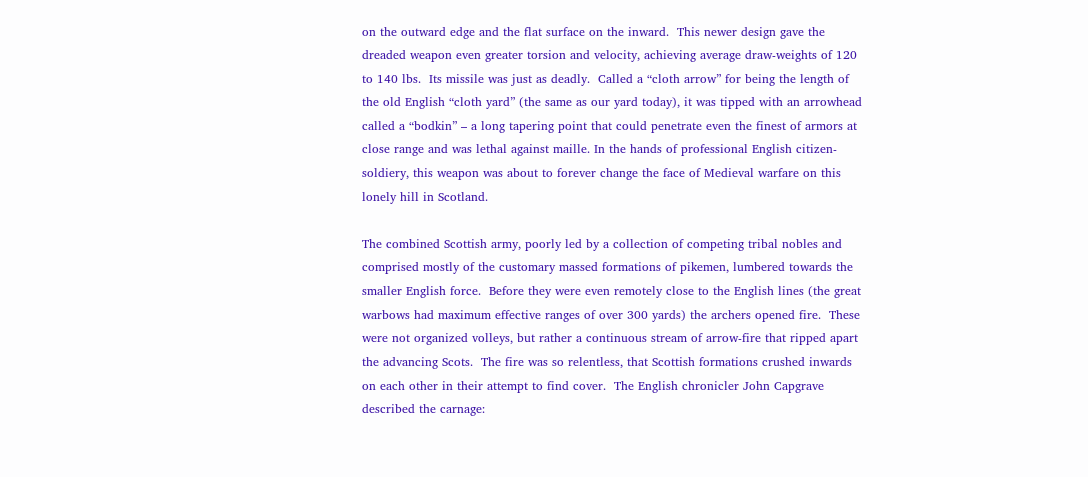on the outward edge and the flat surface on the inward.  This newer design gave the dreaded weapon even greater torsion and velocity, achieving average draw-weights of 120 to 140 lbs.  Its missile was just as deadly.  Called a “cloth arrow” for being the length of the old English “cloth yard” (the same as our yard today), it was tipped with an arrowhead called a “bodkin” – a long tapering point that could penetrate even the finest of armors at close range and was lethal against maille. In the hands of professional English citizen-soldiery, this weapon was about to forever change the face of Medieval warfare on this lonely hill in Scotland.

The combined Scottish army, poorly led by a collection of competing tribal nobles and comprised mostly of the customary massed formations of pikemen, lumbered towards the smaller English force.  Before they were even remotely close to the English lines (the great warbows had maximum effective ranges of over 300 yards) the archers opened fire.  These were not organized volleys, but rather a continuous stream of arrow-fire that ripped apart the advancing Scots.  The fire was so relentless, that Scottish formations crushed inwards on each other in their attempt to find cover.  The English chronicler John Capgrave described the carnage: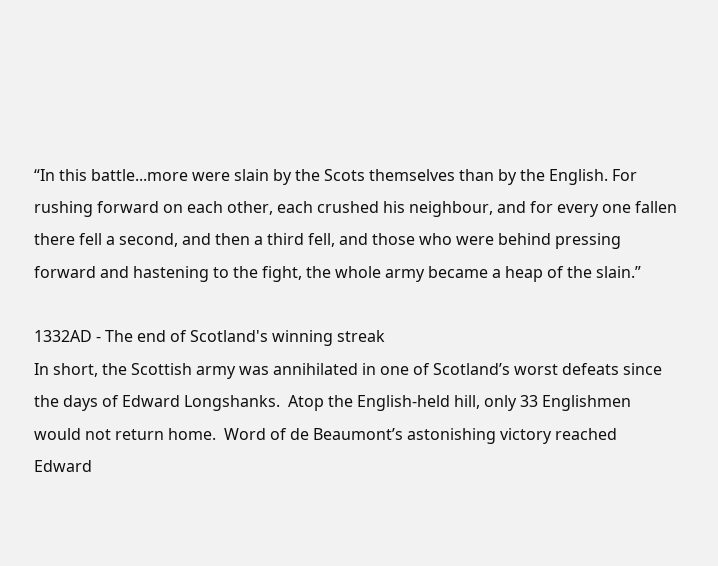“In this battle...more were slain by the Scots themselves than by the English. For rushing forward on each other, each crushed his neighbour, and for every one fallen there fell a second, and then a third fell, and those who were behind pressing forward and hastening to the fight, the whole army became a heap of the slain.”

1332AD - The end of Scotland's winning streak
In short, the Scottish army was annihilated in one of Scotland’s worst defeats since the days of Edward Longshanks.  Atop the English-held hill, only 33 Englishmen would not return home.  Word of de Beaumont’s astonishing victory reached Edward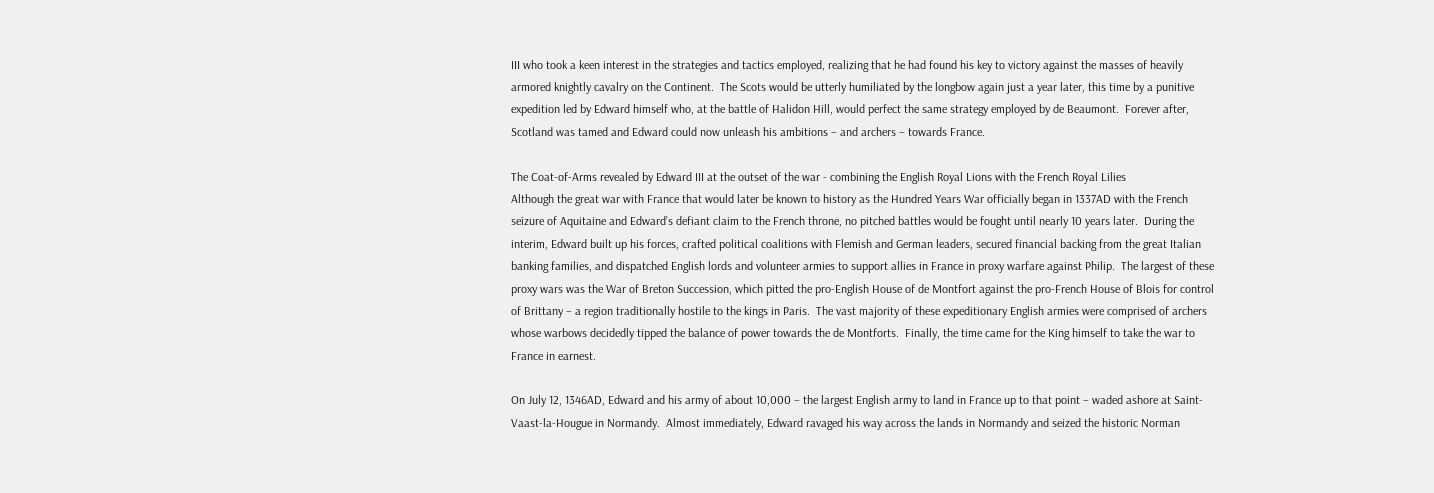III who took a keen interest in the strategies and tactics employed, realizing that he had found his key to victory against the masses of heavily armored knightly cavalry on the Continent.  The Scots would be utterly humiliated by the longbow again just a year later, this time by a punitive expedition led by Edward himself who, at the battle of Halidon Hill, would perfect the same strategy employed by de Beaumont.  Forever after, Scotland was tamed and Edward could now unleash his ambitions – and archers – towards France.

The Coat-of-Arms revealed by Edward III at the outset of the war - combining the English Royal Lions with the French Royal Lilies
Although the great war with France that would later be known to history as the Hundred Years War officially began in 1337AD with the French seizure of Aquitaine and Edward’s defiant claim to the French throne, no pitched battles would be fought until nearly 10 years later.  During the interim, Edward built up his forces, crafted political coalitions with Flemish and German leaders, secured financial backing from the great Italian banking families, and dispatched English lords and volunteer armies to support allies in France in proxy warfare against Philip.  The largest of these proxy wars was the War of Breton Succession, which pitted the pro-English House of de Montfort against the pro-French House of Blois for control of Brittany – a region traditionally hostile to the kings in Paris.  The vast majority of these expeditionary English armies were comprised of archers whose warbows decidedly tipped the balance of power towards the de Montforts.  Finally, the time came for the King himself to take the war to France in earnest.

On July 12, 1346AD, Edward and his army of about 10,000 – the largest English army to land in France up to that point – waded ashore at Saint-Vaast-la-Hougue in Normandy.  Almost immediately, Edward ravaged his way across the lands in Normandy and seized the historic Norman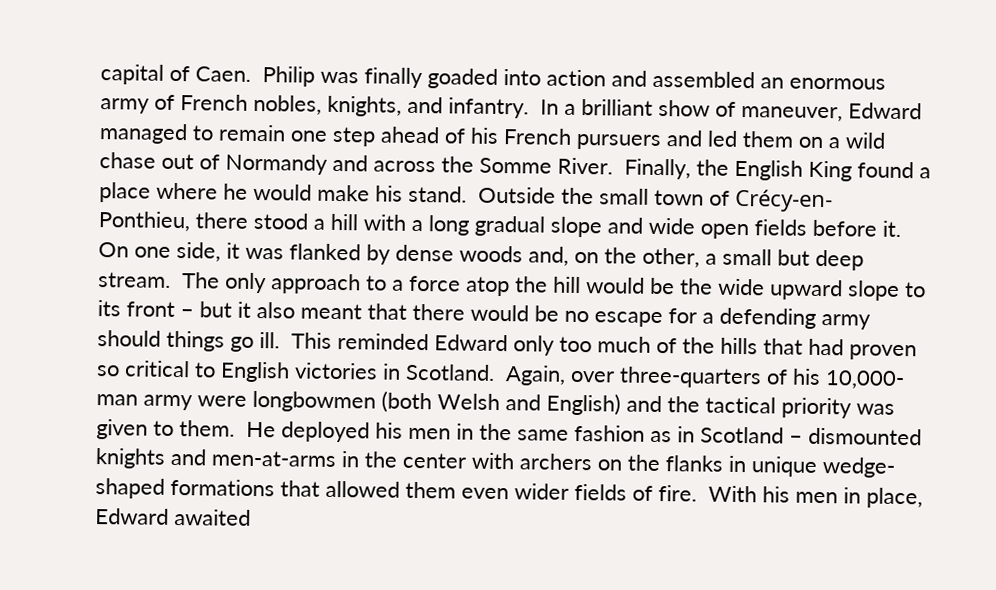capital of Caen.  Philip was finally goaded into action and assembled an enormous army of French nobles, knights, and infantry.  In a brilliant show of maneuver, Edward managed to remain one step ahead of his French pursuers and led them on a wild chase out of Normandy and across the Somme River.  Finally, the English King found a place where he would make his stand.  Outside the small town of Crécy-en-Ponthieu, there stood a hill with a long gradual slope and wide open fields before it.  On one side, it was flanked by dense woods and, on the other, a small but deep stream.  The only approach to a force atop the hill would be the wide upward slope to its front – but it also meant that there would be no escape for a defending army should things go ill.  This reminded Edward only too much of the hills that had proven so critical to English victories in Scotland.  Again, over three-quarters of his 10,000-man army were longbowmen (both Welsh and English) and the tactical priority was given to them.  He deployed his men in the same fashion as in Scotland – dismounted knights and men-at-arms in the center with archers on the flanks in unique wedge-shaped formations that allowed them even wider fields of fire.  With his men in place, Edward awaited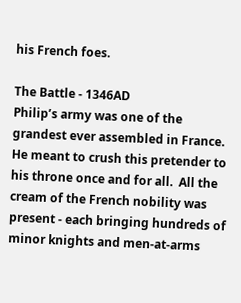his French foes.

The Battle - 1346AD
Philip’s army was one of the grandest ever assembled in France.  He meant to crush this pretender to his throne once and for all.  All the cream of the French nobility was present - each bringing hundreds of minor knights and men-at-arms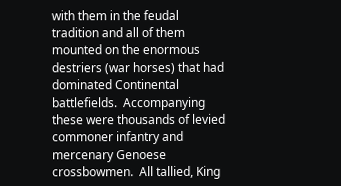with them in the feudal tradition and all of them mounted on the enormous destriers (war horses) that had dominated Continental battlefields.  Accompanying these were thousands of levied commoner infantry and mercenary Genoese crossbowmen.  All tallied, King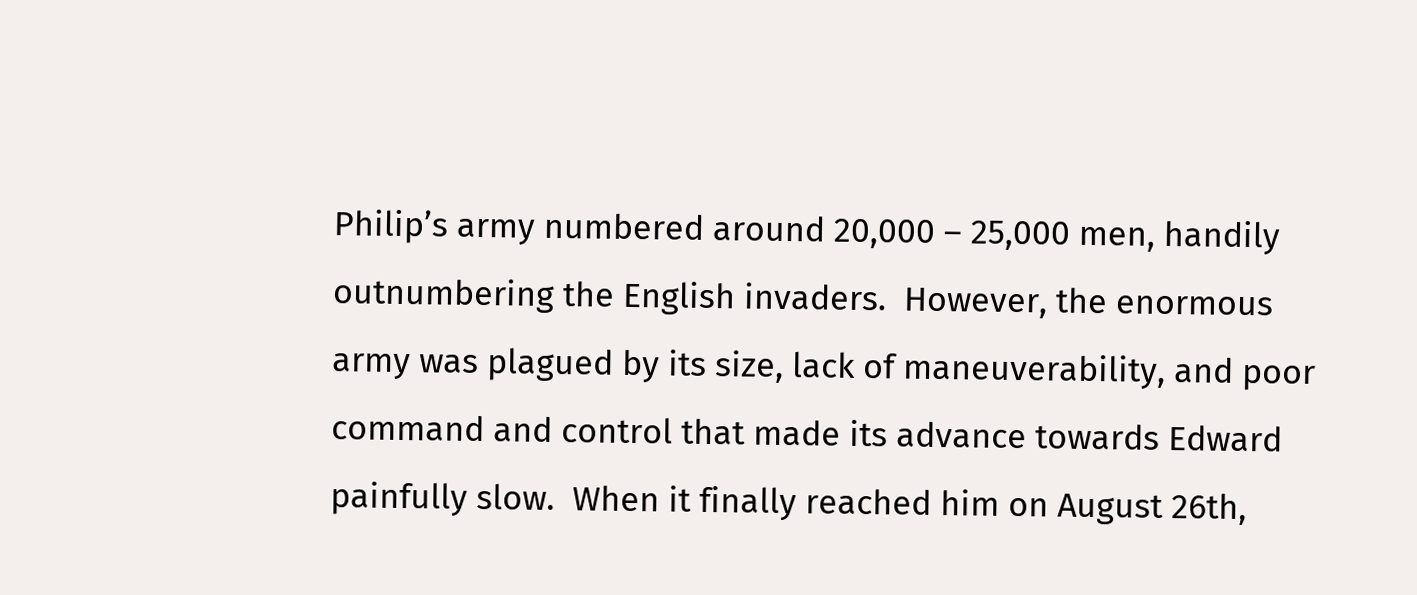Philip’s army numbered around 20,000 – 25,000 men, handily outnumbering the English invaders.  However, the enormous army was plagued by its size, lack of maneuverability, and poor command and control that made its advance towards Edward painfully slow.  When it finally reached him on August 26th,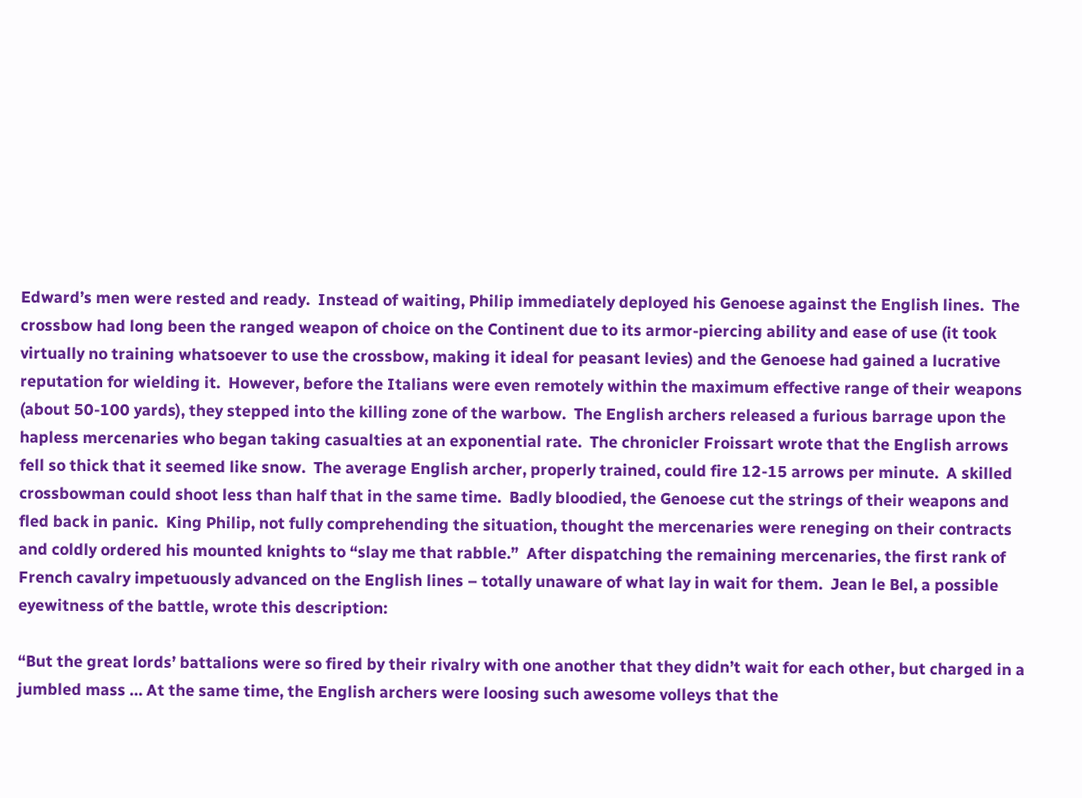Edward’s men were rested and ready.  Instead of waiting, Philip immediately deployed his Genoese against the English lines.  The crossbow had long been the ranged weapon of choice on the Continent due to its armor-piercing ability and ease of use (it took virtually no training whatsoever to use the crossbow, making it ideal for peasant levies) and the Genoese had gained a lucrative reputation for wielding it.  However, before the Italians were even remotely within the maximum effective range of their weapons (about 50-100 yards), they stepped into the killing zone of the warbow.  The English archers released a furious barrage upon the hapless mercenaries who began taking casualties at an exponential rate.  The chronicler Froissart wrote that the English arrows fell so thick that it seemed like snow.  The average English archer, properly trained, could fire 12-15 arrows per minute.  A skilled crossbowman could shoot less than half that in the same time.  Badly bloodied, the Genoese cut the strings of their weapons and fled back in panic.  King Philip, not fully comprehending the situation, thought the mercenaries were reneging on their contracts and coldly ordered his mounted knights to “slay me that rabble.”  After dispatching the remaining mercenaries, the first rank of French cavalry impetuously advanced on the English lines – totally unaware of what lay in wait for them.  Jean le Bel, a possible eyewitness of the battle, wrote this description:

“But the great lords’ battalions were so fired by their rivalry with one another that they didn’t wait for each other, but charged in a jumbled mass … At the same time, the English archers were loosing such awesome volleys that the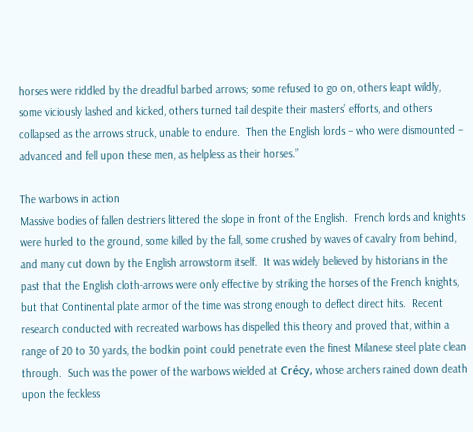horses were riddled by the dreadful barbed arrows; some refused to go on, others leapt wildly, some viciously lashed and kicked, others turned tail despite their masters’ efforts, and others collapsed as the arrows struck, unable to endure.  Then the English lords – who were dismounted – advanced and fell upon these men, as helpless as their horses.”

The warbows in action
Massive bodies of fallen destriers littered the slope in front of the English.  French lords and knights were hurled to the ground, some killed by the fall, some crushed by waves of cavalry from behind, and many cut down by the English arrowstorm itself.  It was widely believed by historians in the past that the English cloth-arrows were only effective by striking the horses of the French knights, but that Continental plate armor of the time was strong enough to deflect direct hits.  Recent research conducted with recreated warbows has dispelled this theory and proved that, within a range of 20 to 30 yards, the bodkin point could penetrate even the finest Milanese steel plate clean through.  Such was the power of the warbows wielded at Crécy, whose archers rained down death upon the feckless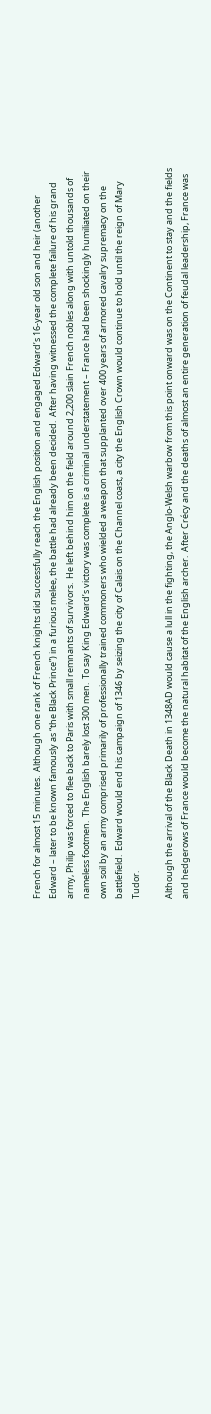French for almost 15 minutes.  Although one rank of French knights did successfully reach the English position and engaged Edward’s 16-year old son and heir (another Edward – later to be known famously as “the Black Prince”) in a furious melee, the battle had already been decided.  After having witnessed the complete failure of his grand army, Philip was forced to flee back to Paris with small remnants of survivors.  He left behind him on the field around 2,200 slain French nobles along with untold thousands of nameless footmen.  The English barely lost 300 men.  To say King Edward’s victory was complete is a criminal understatement – France had been shockingly humiliated on their own soil by an army comprised primarily of professionally trained commoners who wielded a weapon that supplanted over 400 years of armored cavalry supremacy on the battlefield.  Edward would end his campaign of 1346 by seizing the city of Calais on the Channel coast, a city the English Crown would continue to hold until the reign of Mary Tudor.

Although the arrival of the Black Death in 1348AD would cause a lull in the fighting, the Anglo-Welsh warbow from this point onward was on the Continent to stay and the fields and hedgerows of France would become the natural habitat of the English archer.  After Crécy and the deaths of almost an entire generation of feudal leadership, France was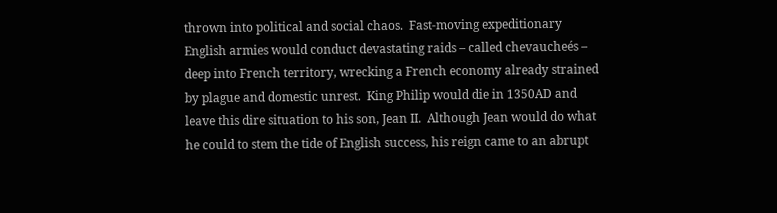thrown into political and social chaos.  Fast-moving expeditionary English armies would conduct devastating raids – called chevaucheés – deep into French territory, wrecking a French economy already strained by plague and domestic unrest.  King Philip would die in 1350AD and leave this dire situation to his son, Jean II.  Although Jean would do what he could to stem the tide of English success, his reign came to an abrupt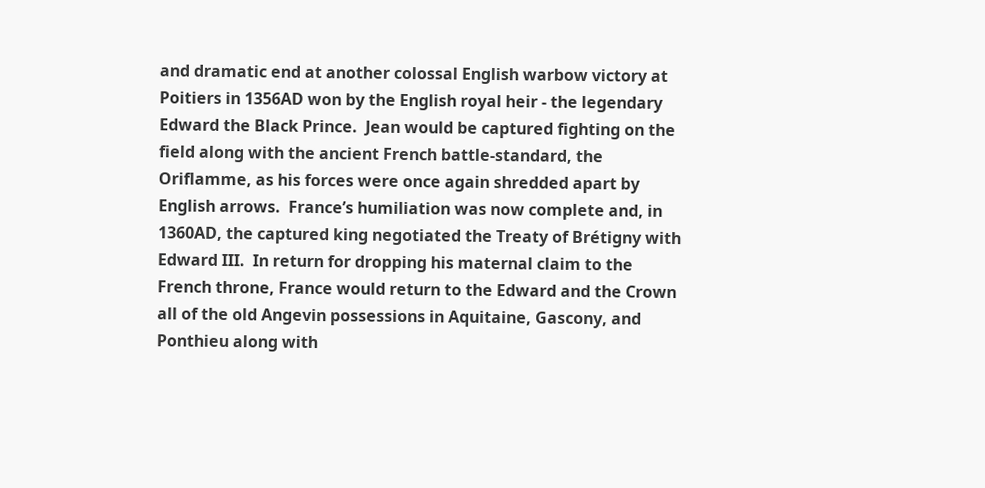and dramatic end at another colossal English warbow victory at Poitiers in 1356AD won by the English royal heir - the legendary Edward the Black Prince.  Jean would be captured fighting on the field along with the ancient French battle-standard, the Oriflamme, as his forces were once again shredded apart by English arrows.  France’s humiliation was now complete and, in 1360AD, the captured king negotiated the Treaty of Brétigny with Edward III.  In return for dropping his maternal claim to the French throne, France would return to the Edward and the Crown all of the old Angevin possessions in Aquitaine, Gascony, and Ponthieu along with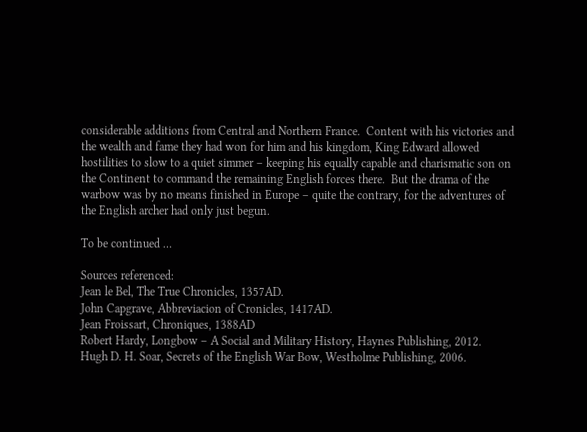considerable additions from Central and Northern France.  Content with his victories and the wealth and fame they had won for him and his kingdom, King Edward allowed hostilities to slow to a quiet simmer – keeping his equally capable and charismatic son on the Continent to command the remaining English forces there.  But the drama of the warbow was by no means finished in Europe – quite the contrary, for the adventures of the English archer had only just begun.

To be continued …

Sources referenced:
Jean le Bel, The True Chronicles, 1357AD.
John Capgrave, Abbreviacion of Cronicles, 1417AD.
Jean Froissart, Chroniques, 1388AD
Robert Hardy, Longbow – A Social and Military History, Haynes Publishing, 2012.
Hugh D. H. Soar, Secrets of the English War Bow, Westholme Publishing, 2006.